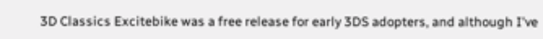3D Classics Excitebike was a free release for early 3DS adopters, and although I've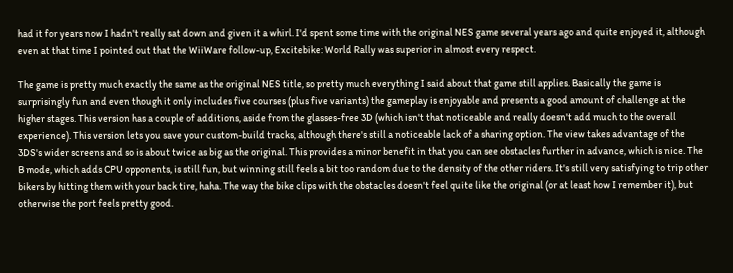had it for years now I hadn't really sat down and given it a whirl. I'd spent some time with the original NES game several years ago and quite enjoyed it, although even at that time I pointed out that the WiiWare follow-up, Excitebike: World Rally was superior in almost every respect.

The game is pretty much exactly the same as the original NES title, so pretty much everything I said about that game still applies. Basically the game is surprisingly fun and even though it only includes five courses (plus five variants) the gameplay is enjoyable and presents a good amount of challenge at the higher stages. This version has a couple of additions, aside from the glasses-free 3D (which isn't that noticeable and really doesn't add much to the overall experience). This version lets you save your custom-build tracks, although there's still a noticeable lack of a sharing option. The view takes advantage of the 3DS's wider screens and so is about twice as big as the original. This provides a minor benefit in that you can see obstacles further in advance, which is nice. The B mode, which adds CPU opponents, is still fun, but winning still feels a bit too random due to the density of the other riders. It's still very satisfying to trip other bikers by hitting them with your back tire, haha. The way the bike clips with the obstacles doesn't feel quite like the original (or at least how I remember it), but otherwise the port feels pretty good.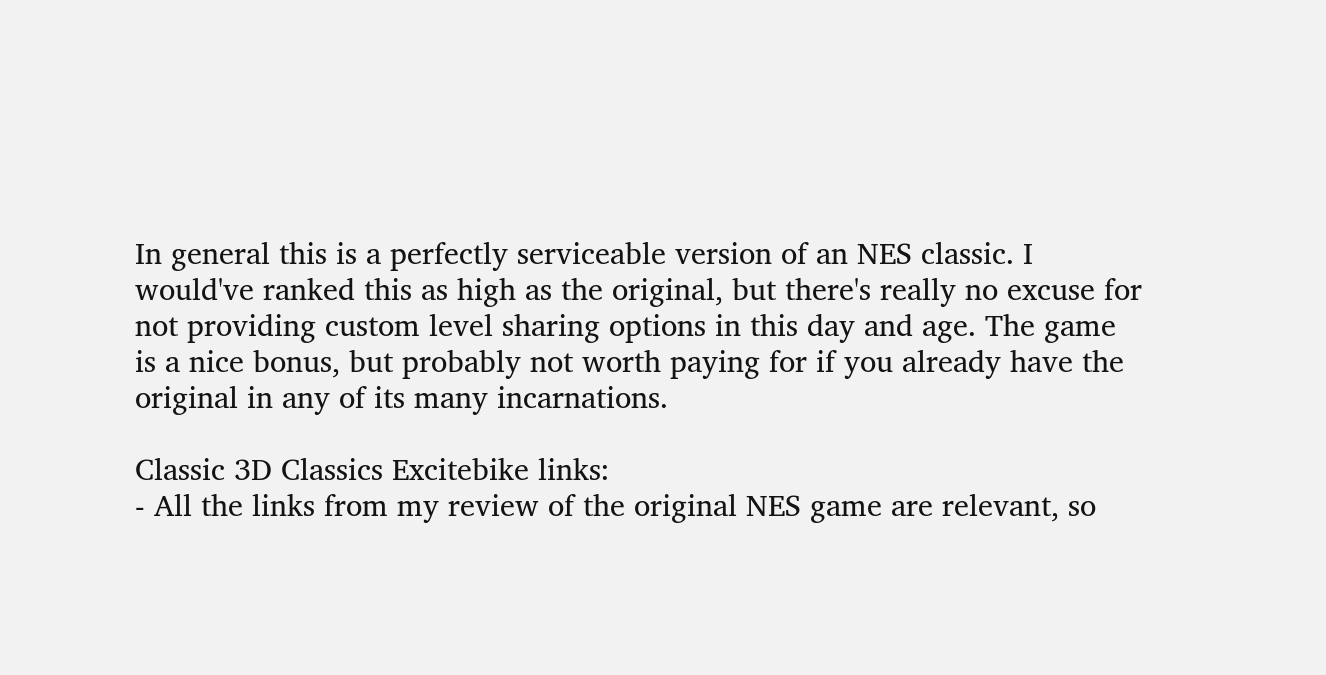In general this is a perfectly serviceable version of an NES classic. I would've ranked this as high as the original, but there's really no excuse for not providing custom level sharing options in this day and age. The game is a nice bonus, but probably not worth paying for if you already have the original in any of its many incarnations.

Classic 3D Classics Excitebike links:
- All the links from my review of the original NES game are relevant, so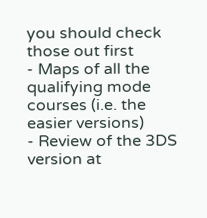you should check those out first
- Maps of all the qualifying mode courses (i.e. the easier versions)
- Review of the 3DS version at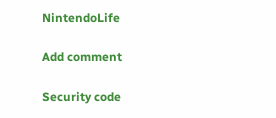NintendoLife

Add comment

Security code